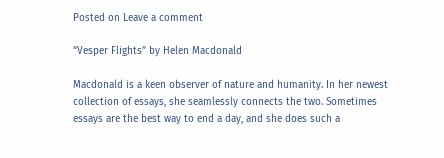Posted on Leave a comment

“Vesper Flights” by Helen Macdonald

Macdonald is a keen observer of nature and humanity. In her newest collection of essays, she seamlessly connects the two. Sometimes essays are the best way to end a day, and she does such a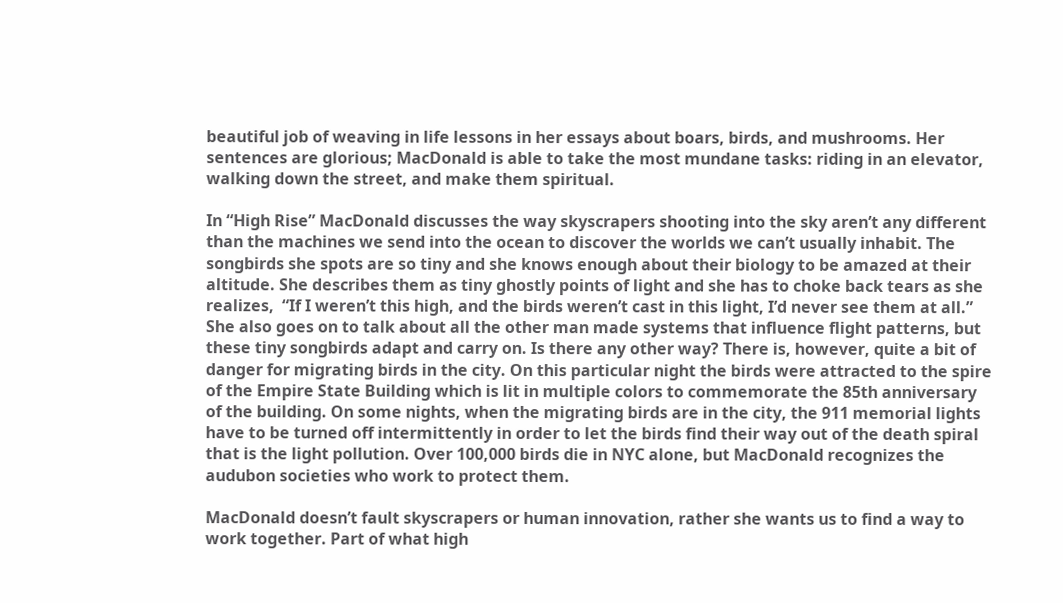beautiful job of weaving in life lessons in her essays about boars, birds, and mushrooms. Her sentences are glorious; MacDonald is able to take the most mundane tasks: riding in an elevator, walking down the street, and make them spiritual.

In “High Rise” MacDonald discusses the way skyscrapers shooting into the sky aren’t any different than the machines we send into the ocean to discover the worlds we can’t usually inhabit. The songbirds she spots are so tiny and she knows enough about their biology to be amazed at their altitude. She describes them as tiny ghostly points of light and she has to choke back tears as she realizes,  “If I weren’t this high, and the birds weren’t cast in this light, I’d never see them at all.”  She also goes on to talk about all the other man made systems that influence flight patterns, but these tiny songbirds adapt and carry on. Is there any other way? There is, however, quite a bit of danger for migrating birds in the city. On this particular night the birds were attracted to the spire of the Empire State Building which is lit in multiple colors to commemorate the 85th anniversary of the building. On some nights, when the migrating birds are in the city, the 911 memorial lights have to be turned off intermittently in order to let the birds find their way out of the death spiral that is the light pollution. Over 100,000 birds die in NYC alone, but MacDonald recognizes the audubon societies who work to protect them.

MacDonald doesn’t fault skyscrapers or human innovation, rather she wants us to find a way to work together. Part of what high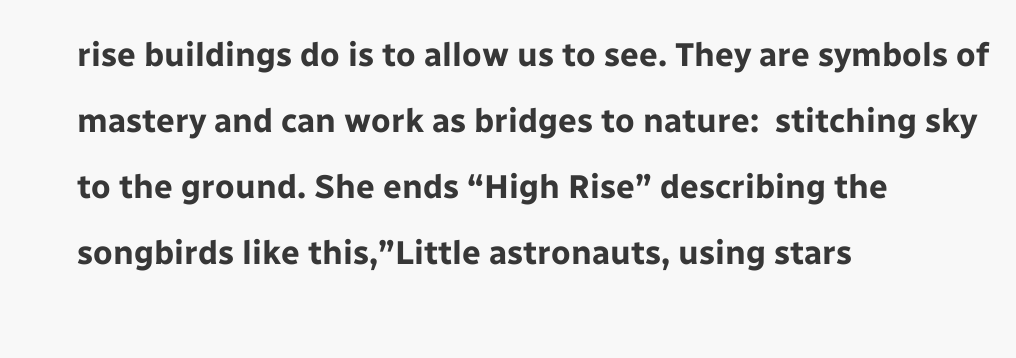rise buildings do is to allow us to see. They are symbols of mastery and can work as bridges to nature:  stitching sky to the ground. She ends “High Rise” describing the songbirds like this,”Little astronauts, using stars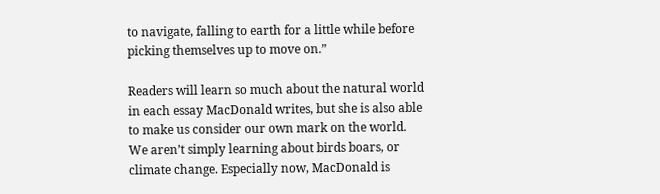to navigate, falling to earth for a little while before picking themselves up to move on.”

Readers will learn so much about the natural world in each essay MacDonald writes, but she is also able to make us consider our own mark on the world. We aren’t simply learning about birds boars, or climate change. Especially now, MacDonald is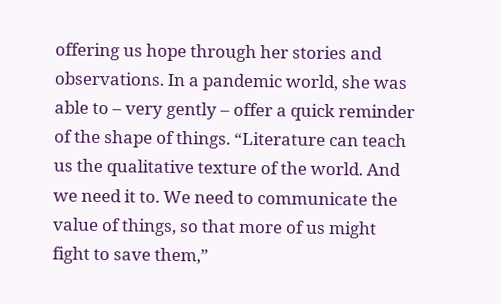offering us hope through her stories and observations. In a pandemic world, she was able to – very gently – offer a quick reminder of the shape of things. “Literature can teach us the qualitative texture of the world. And we need it to. We need to communicate the value of things, so that more of us might fight to save them,”